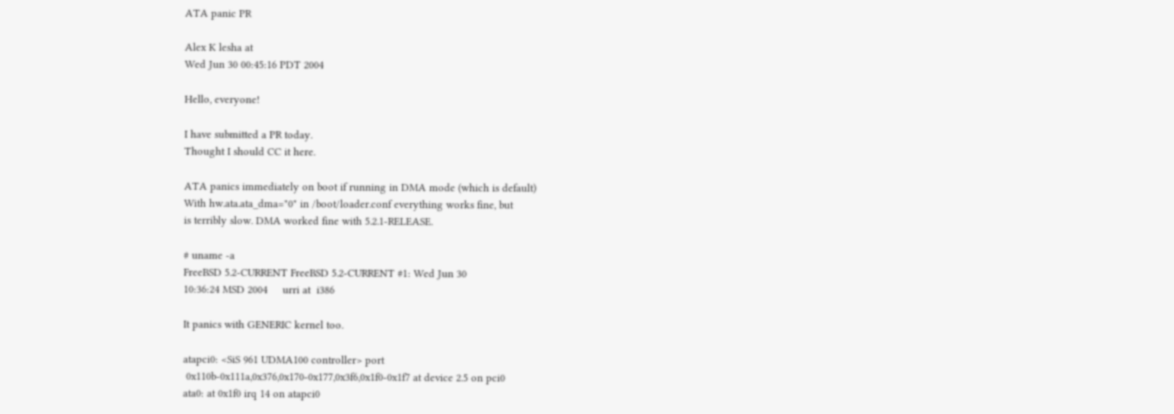ATA panic PR

Alex K lesha at
Wed Jun 30 00:45:16 PDT 2004

Hello, everyone!

I have submitted a PR today.
Thought I should CC it here.

ATA panics immediately on boot if running in DMA mode (which is default)
With hw.ata.ata_dma="0" in /boot/loader.conf everything works fine, but
is terribly slow. DMA worked fine with 5.2.1-RELEASE.

# uname -a
FreeBSD 5.2-CURRENT FreeBSD 5.2-CURRENT #1: Wed Jun 30
10:36:24 MSD 2004     urri at  i386

It panics with GENERIC kernel too.

atapci0: <SiS 961 UDMA100 controller> port
 0x110b-0x111a,0x376,0x170-0x177,0x3f6,0x1f0-0x1f7 at device 2.5 on pci0
ata0: at 0x1f0 irq 14 on atapci0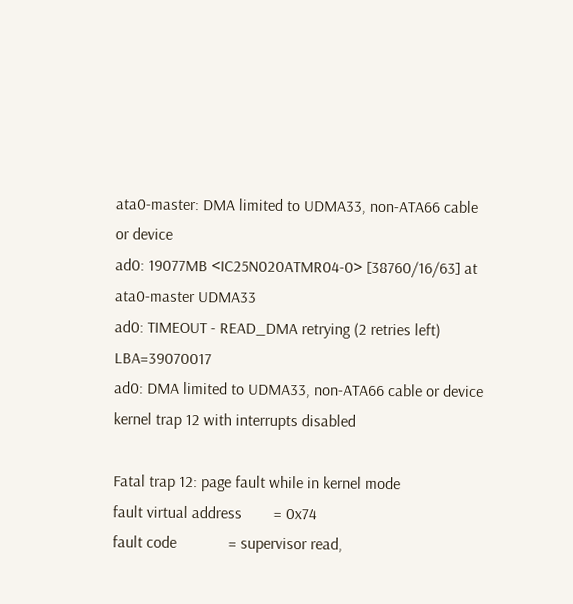ata0-master: DMA limited to UDMA33, non-ATA66 cable or device
ad0: 19077MB <IC25N020ATMR04-0> [38760/16/63] at ata0-master UDMA33
ad0: TIMEOUT - READ_DMA retrying (2 retries left) LBA=39070017
ad0: DMA limited to UDMA33, non-ATA66 cable or device
kernel trap 12 with interrupts disabled

Fatal trap 12: page fault while in kernel mode
fault virtual address        = 0x74
fault code             = supervisor read,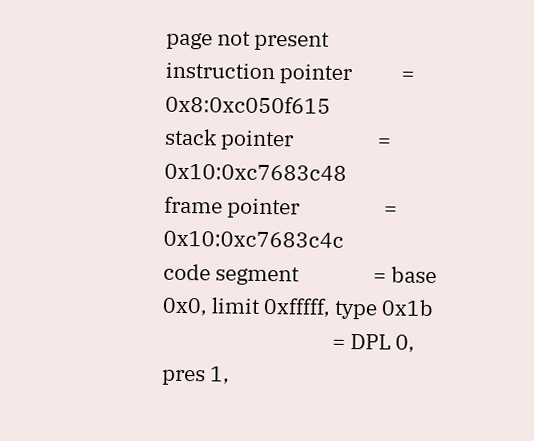page not present
instruction pointer          = 0x8:0xc050f615
stack pointer                 = 0x10:0xc7683c48
frame pointer                 = 0x10:0xc7683c4c
code segment               = base 0x0, limit 0xfffff, type 0x1b
                                  = DPL 0, pres 1,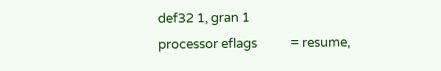def32 1, gran 1
processor eflags           = resume,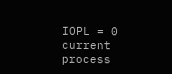IOPL = 0
current process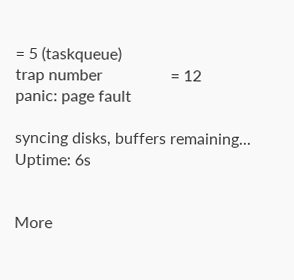= 5 (taskqueue)
trap number                 = 12
panic: page fault

syncing disks, buffers remaining...
Uptime: 6s


More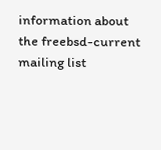information about the freebsd-current mailing list